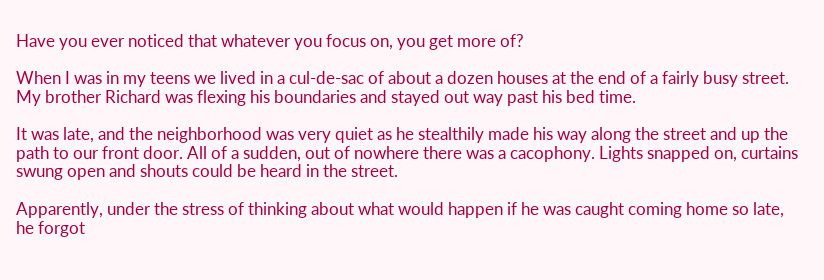Have you ever noticed that whatever you focus on, you get more of?

When I was in my teens we lived in a cul-de-sac of about a dozen houses at the end of a fairly busy street. My brother Richard was flexing his boundaries and stayed out way past his bed time.

It was late, and the neighborhood was very quiet as he stealthily made his way along the street and up the path to our front door. All of a sudden, out of nowhere there was a cacophony. Lights snapped on, curtains swung open and shouts could be heard in the street.

Apparently, under the stress of thinking about what would happen if he was caught coming home so late, he forgot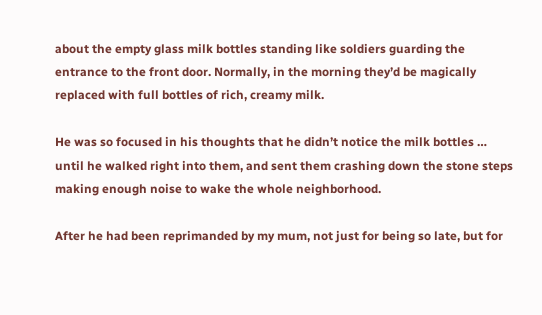about the empty glass milk bottles standing like soldiers guarding the entrance to the front door. Normally, in the morning they’d be magically replaced with full bottles of rich, creamy milk.

He was so focused in his thoughts that he didn’t notice the milk bottles … until he walked right into them, and sent them crashing down the stone steps making enough noise to wake the whole neighborhood.

After he had been reprimanded by my mum, not just for being so late, but for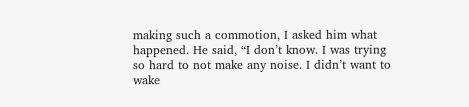making such a commotion, I asked him what happened. He said, “I don’t know. I was trying so hard to not make any noise. I didn’t want to wake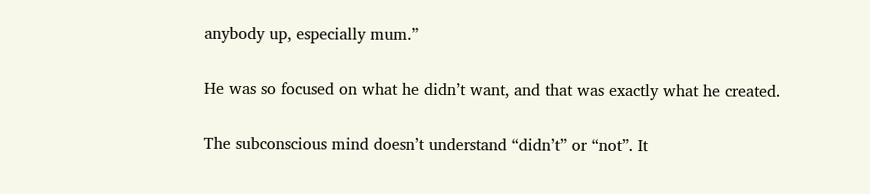anybody up, especially mum.”

He was so focused on what he didn’t want, and that was exactly what he created.

The subconscious mind doesn’t understand “didn’t” or “not”. It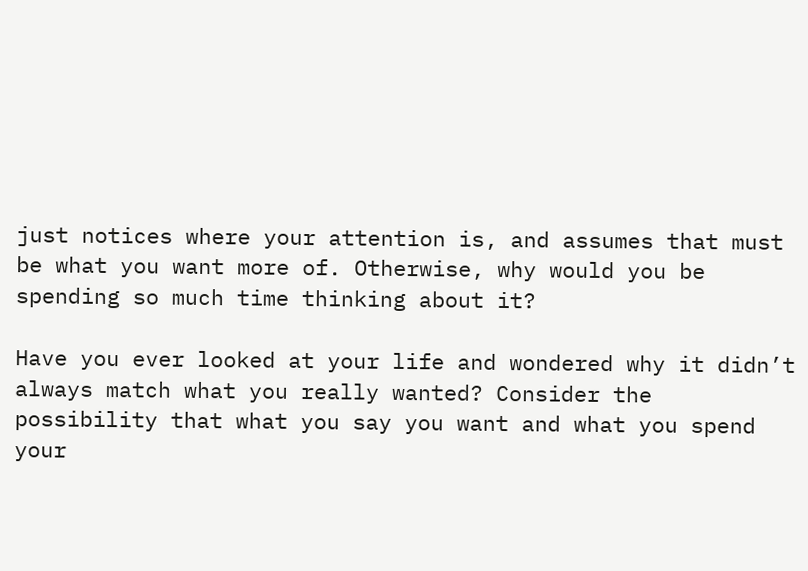just notices where your attention is, and assumes that must be what you want more of. Otherwise, why would you be spending so much time thinking about it?

Have you ever looked at your life and wondered why it didn’t always match what you really wanted? Consider the possibility that what you say you want and what you spend your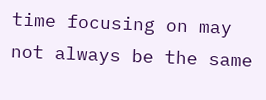time focusing on may not always be the same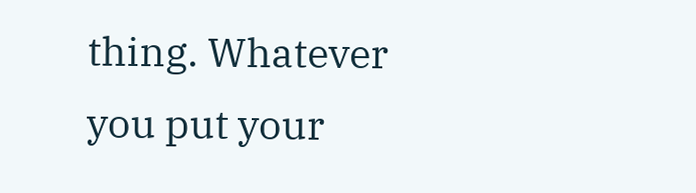thing. Whatever you put your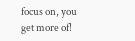focus on, you get more of!